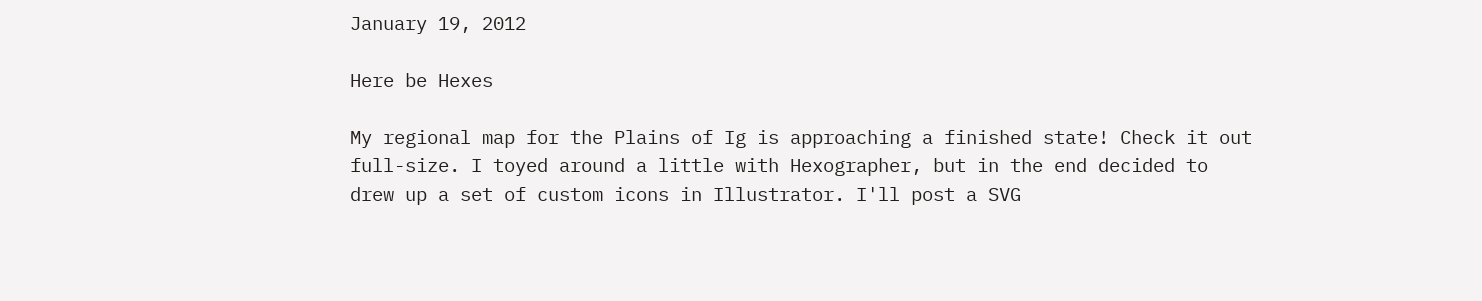January 19, 2012

Here be Hexes

My regional map for the Plains of Ig is approaching a finished state! Check it out full-size. I toyed around a little with Hexographer, but in the end decided to drew up a set of custom icons in Illustrator. I'll post a SVG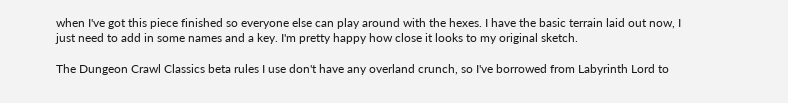when I've got this piece finished so everyone else can play around with the hexes. I have the basic terrain laid out now, I just need to add in some names and a key. I'm pretty happy how close it looks to my original sketch.

The Dungeon Crawl Classics beta rules I use don't have any overland crunch, so I've borrowed from Labyrinth Lord to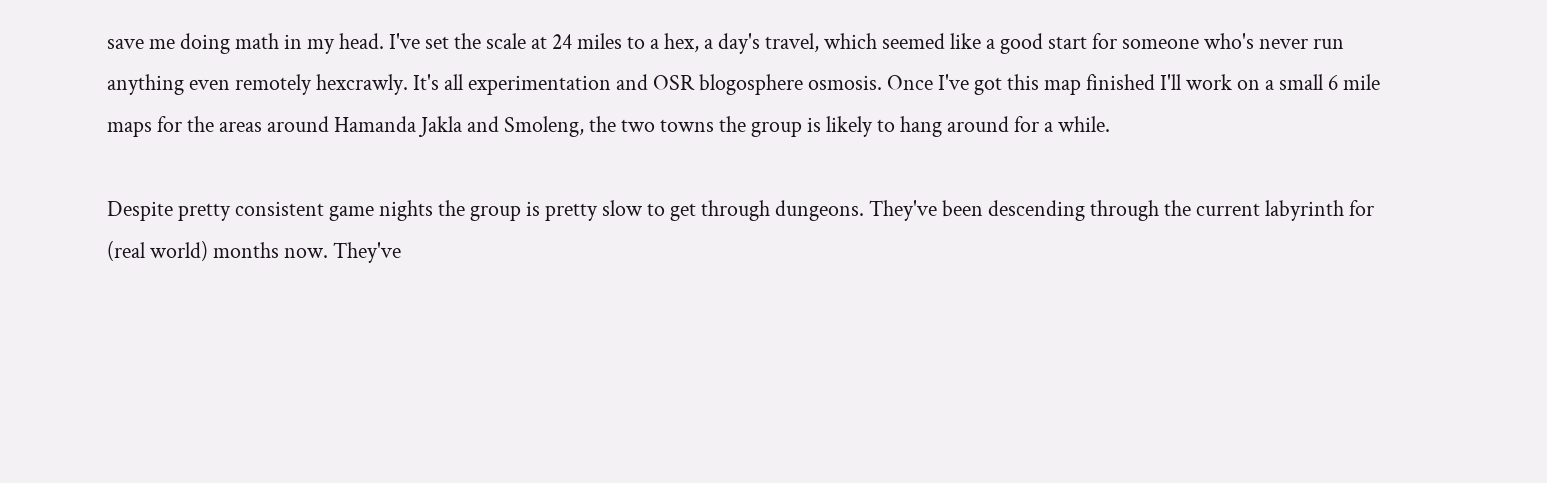save me doing math in my head. I've set the scale at 24 miles to a hex, a day's travel, which seemed like a good start for someone who's never run anything even remotely hexcrawly. It's all experimentation and OSR blogosphere osmosis. Once I've got this map finished I'll work on a small 6 mile maps for the areas around Hamanda Jakla and Smoleng, the two towns the group is likely to hang around for a while.

Despite pretty consistent game nights the group is pretty slow to get through dungeons. They've been descending through the current labyrinth for (real world) months now. They've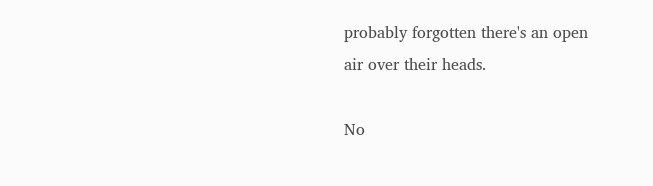probably forgotten there's an open air over their heads.

No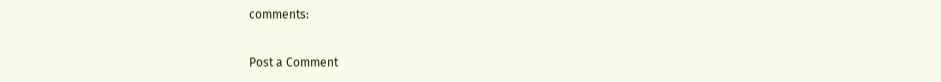comments:

Post a Comment